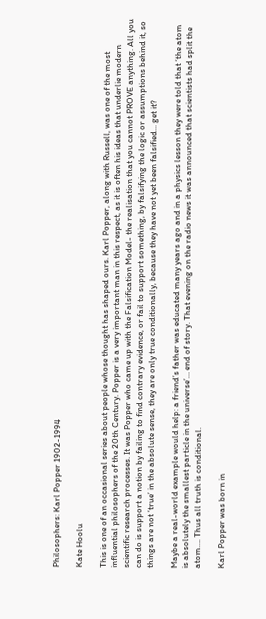Philosophers: Karl Popper 1902-1994

Kate Hoolu

This is one of an occasional series about people whose thought has shaped ours. Karl Popper, along with Russell, was one of the most influential philosophers of the 20th Century. Popper is a very important man in this respect, as it is often his ideas that underlie modern scientific research processes. It was Popper who came up with the Falsification Model- the realisation that you cannot PROVE anything. All you can do is support a notion by failing to find contrary evidence, or fail to support something, by falsifying the logic or assumptions behind it, so things are not ‘true’ in the absolute sense, they are only true conditionally, because they have not yet been falsified... get it?

Maybe a real-world example would help: a friend’s father was educated many years ago and in a physics lesson they were told that ‘the atom is absolutely the smallest particle in the universe’… end of story. That evening on the radio news it was announced that scientists had split the atom…. Thus all truth is conditional.

Karl Popper was born in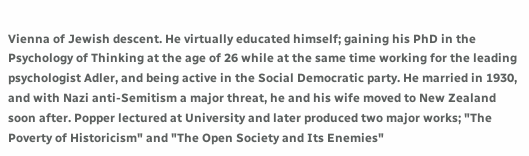Vienna of Jewish descent. He virtually educated himself; gaining his PhD in the Psychology of Thinking at the age of 26 while at the same time working for the leading psychologist Adler, and being active in the Social Democratic party. He married in 1930, and with Nazi anti-Semitism a major threat, he and his wife moved to New Zealand soon after. Popper lectured at University and later produced two major works; "The Poverty of Historicism" and "The Open Society and Its Enemies"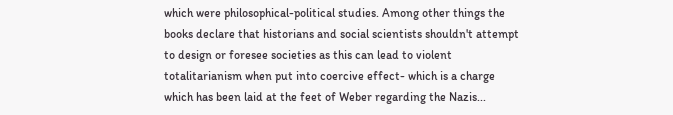which were philosophical-political studies. Among other things the books declare that historians and social scientists shouldn't attempt to design or foresee societies as this can lead to violent totalitarianism when put into coercive effect- which is a charge which has been laid at the feet of Weber regarding the Nazis...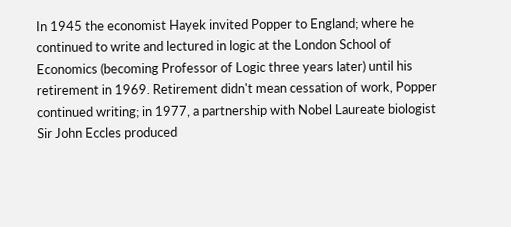In 1945 the economist Hayek invited Popper to England; where he continued to write and lectured in logic at the London School of Economics (becoming Professor of Logic three years later) until his retirement in 1969. Retirement didn't mean cessation of work, Popper continued writing; in 1977, a partnership with Nobel Laureate biologist Sir John Eccles produced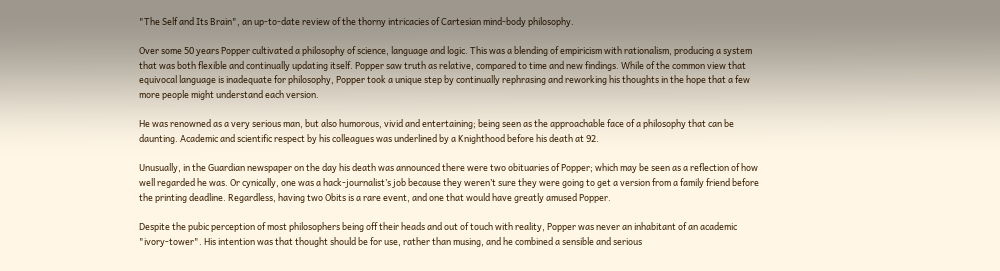"The Self and Its Brain", an up-to-date review of the thorny intricacies of Cartesian mind-body philosophy.

Over some 50 years Popper cultivated a philosophy of science, language and logic. This was a blending of empiricism with rationalism, producing a system that was both flexible and continually updating itself. Popper saw truth as relative, compared to time and new findings. While of the common view that equivocal language is inadequate for philosophy, Popper took a unique step by continually rephrasing and reworking his thoughts in the hope that a few more people might understand each version.

He was renowned as a very serious man, but also humorous, vivid and entertaining; being seen as the approachable face of a philosophy that can be daunting. Academic and scientific respect by his colleagues was underlined by a Knighthood before his death at 92.

Unusually, in the Guardian newspaper on the day his death was announced there were two obituaries of Popper; which may be seen as a reflection of how well regarded he was. Or cynically, one was a hack-journalist’s job because they weren’t sure they were going to get a version from a family friend before the printing deadline. Regardless, having two Obits is a rare event, and one that would have greatly amused Popper.

Despite the pubic perception of most philosophers being off their heads and out of touch with reality, Popper was never an inhabitant of an academic "ivory-tower". His intention was that thought should be for use, rather than musing, and he combined a sensible and serious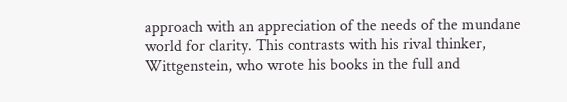approach with an appreciation of the needs of the mundane world for clarity. This contrasts with his rival thinker, Wittgenstein, who wrote his books in the full and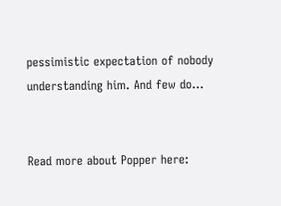pessimistic expectation of nobody understanding him. And few do…


Read more about Popper here: